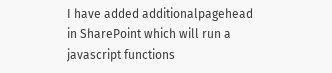I have added additionalpagehead in SharePoint which will run a javascript functions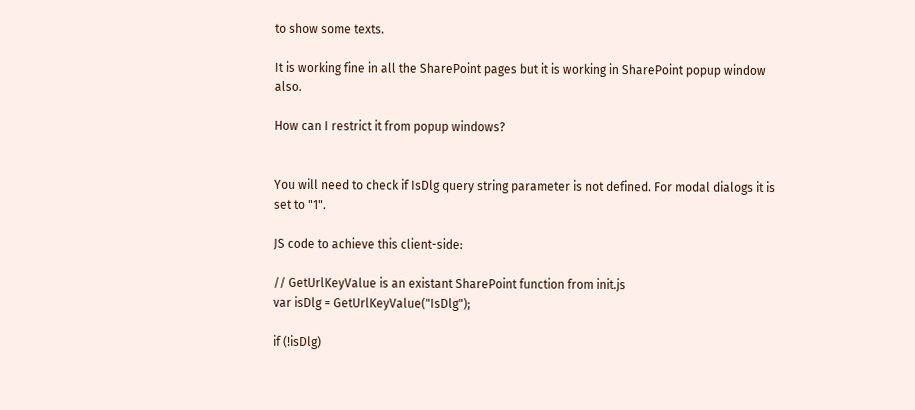to show some texts.

It is working fine in all the SharePoint pages but it is working in SharePoint popup window also.

How can I restrict it from popup windows?


You will need to check if IsDlg query string parameter is not defined. For modal dialogs it is set to "1".

JS code to achieve this client-side:

// GetUrlKeyValue is an existant SharePoint function from init.js
var isDlg = GetUrlKeyValue("IsDlg");

if (!isDlg)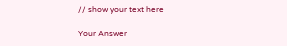// show your text here

Your Answer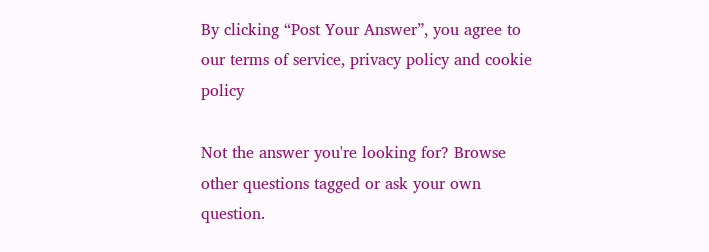By clicking “Post Your Answer”, you agree to our terms of service, privacy policy and cookie policy

Not the answer you're looking for? Browse other questions tagged or ask your own question.